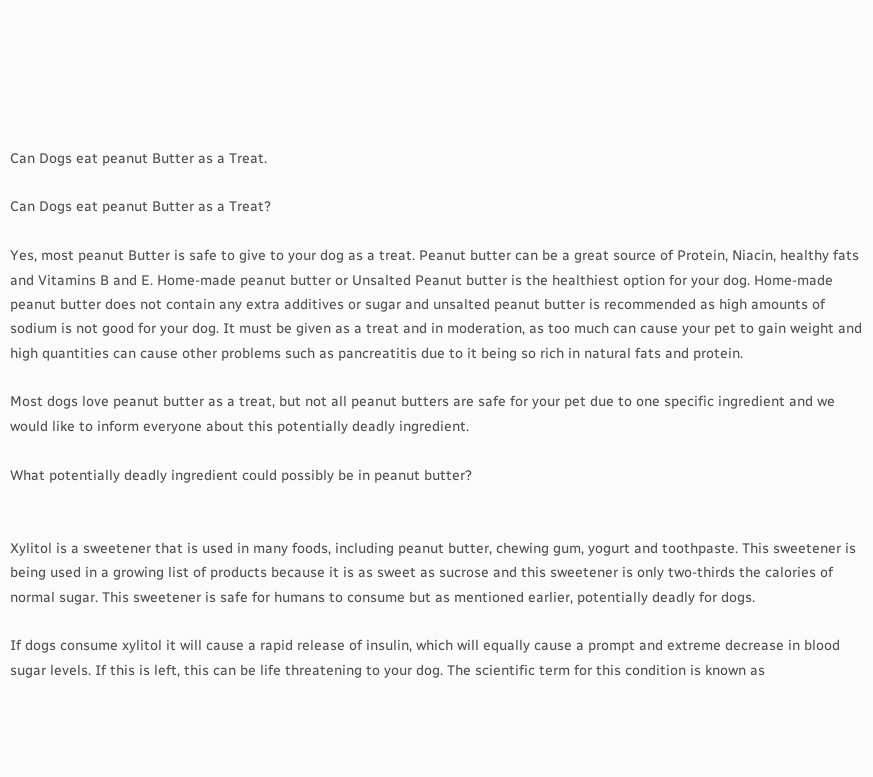Can Dogs eat peanut Butter as a Treat.

Can Dogs eat peanut Butter as a Treat?

Yes, most peanut Butter is safe to give to your dog as a treat. Peanut butter can be a great source of Protein, Niacin, healthy fats and Vitamins B and E. Home-made peanut butter or Unsalted Peanut butter is the healthiest option for your dog. Home-made peanut butter does not contain any extra additives or sugar and unsalted peanut butter is recommended as high amounts of sodium is not good for your dog. It must be given as a treat and in moderation, as too much can cause your pet to gain weight and high quantities can cause other problems such as pancreatitis due to it being so rich in natural fats and protein.

Most dogs love peanut butter as a treat, but not all peanut butters are safe for your pet due to one specific ingredient and we would like to inform everyone about this potentially deadly ingredient.

What potentially deadly ingredient could possibly be in peanut butter?


Xylitol is a sweetener that is used in many foods, including peanut butter, chewing gum, yogurt and toothpaste. This sweetener is being used in a growing list of products because it is as sweet as sucrose and this sweetener is only two-thirds the calories of normal sugar. This sweetener is safe for humans to consume but as mentioned earlier, potentially deadly for dogs.

If dogs consume xylitol it will cause a rapid release of insulin, which will equally cause a prompt and extreme decrease in blood sugar levels. If this is left, this can be life threatening to your dog. The scientific term for this condition is known as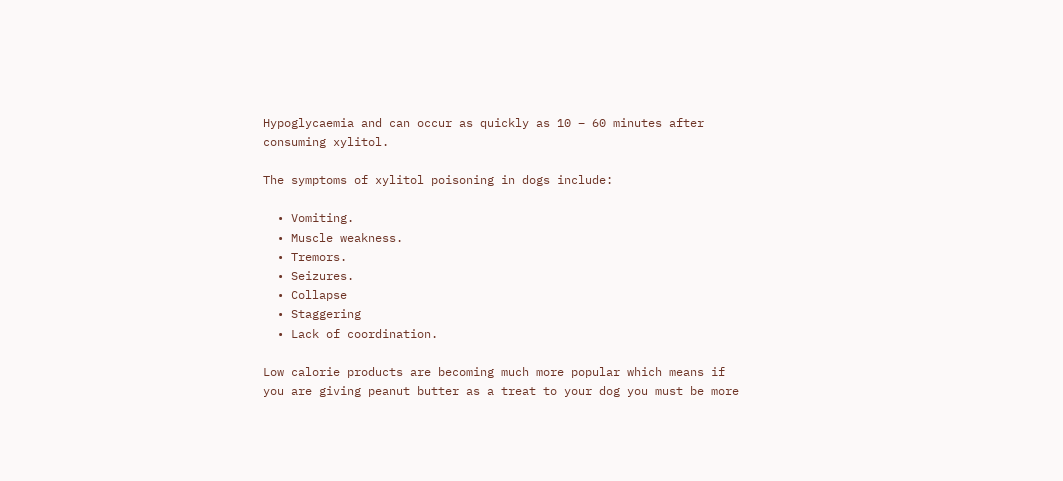Hypoglycaemia and can occur as quickly as 10 – 60 minutes after consuming xylitol.

The symptoms of xylitol poisoning in dogs include:

  • Vomiting.
  • Muscle weakness.
  • Tremors.
  • Seizures.
  • Collapse
  • Staggering
  • Lack of coordination.

Low calorie products are becoming much more popular which means if you are giving peanut butter as a treat to your dog you must be more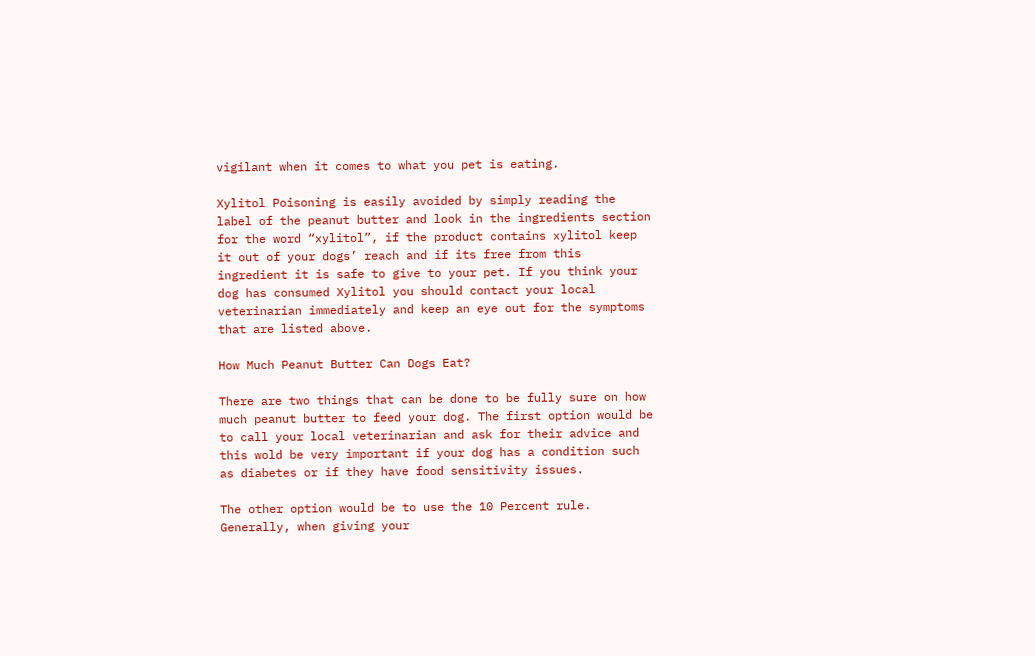vigilant when it comes to what you pet is eating.

Xylitol Poisoning is easily avoided by simply reading the label of the peanut butter and look in the ingredients section for the word “xylitol”, if the product contains xylitol keep it out of your dogs’ reach and if its free from this ingredient it is safe to give to your pet. If you think your dog has consumed Xylitol you should contact your local veterinarian immediately and keep an eye out for the symptoms that are listed above.

How Much Peanut Butter Can Dogs Eat?

There are two things that can be done to be fully sure on how much peanut butter to feed your dog. The first option would be to call your local veterinarian and ask for their advice and this wold be very important if your dog has a condition such as diabetes or if they have food sensitivity issues.

The other option would be to use the 10 Percent rule. Generally, when giving your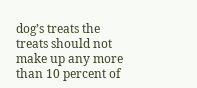dog’s treats the treats should not make up any more than 10 percent of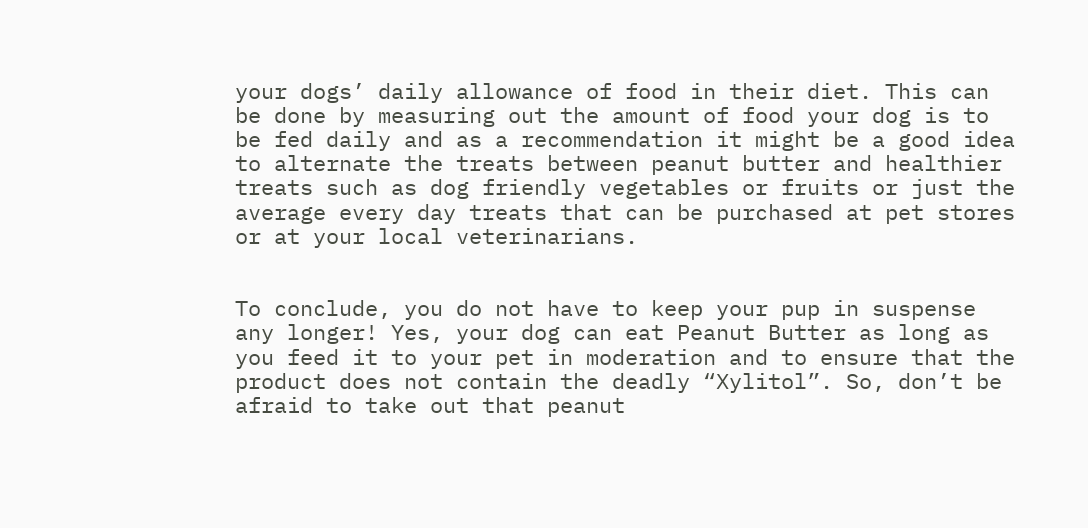your dogs’ daily allowance of food in their diet. This can be done by measuring out the amount of food your dog is to be fed daily and as a recommendation it might be a good idea to alternate the treats between peanut butter and healthier treats such as dog friendly vegetables or fruits or just the average every day treats that can be purchased at pet stores or at your local veterinarians.


To conclude, you do not have to keep your pup in suspense any longer! Yes, your dog can eat Peanut Butter as long as you feed it to your pet in moderation and to ensure that the product does not contain the deadly “Xylitol”. So, don’t be afraid to take out that peanut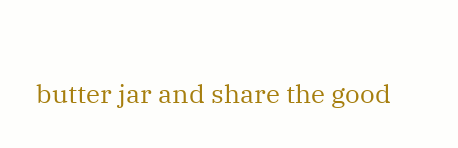butter jar and share the good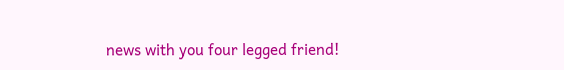news with you four legged friend!